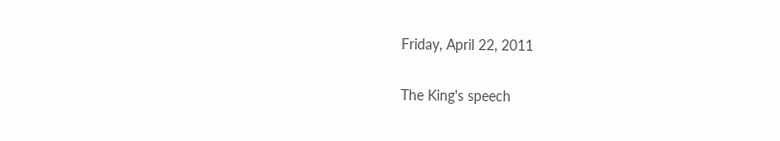Friday, April 22, 2011

The King's speech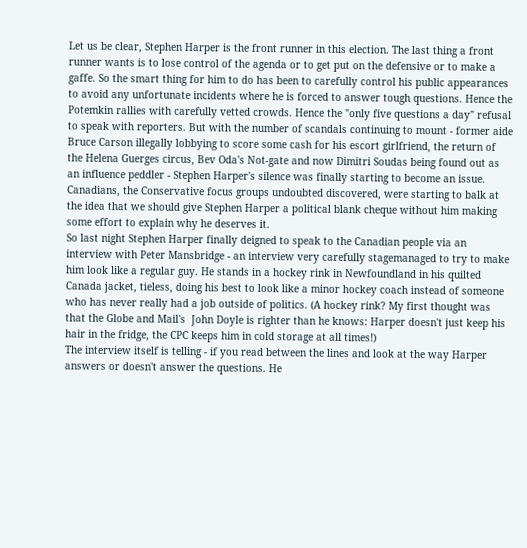Let us be clear, Stephen Harper is the front runner in this election. The last thing a front runner wants is to lose control of the agenda or to get put on the defensive or to make a gaffe. So the smart thing for him to do has been to carefully control his public appearances to avoid any unfortunate incidents where he is forced to answer tough questions. Hence the Potemkin rallies with carefully vetted crowds. Hence the "only five questions a day" refusal to speak with reporters. But with the number of scandals continuing to mount - former aide Bruce Carson illegally lobbying to score some cash for his escort girlfriend, the return of the Helena Guerges circus, Bev Oda's Not-gate and now Dimitri Soudas being found out as an influence peddler - Stephen Harper's silence was finally starting to become an issue.
Canadians, the Conservative focus groups undoubted discovered, were starting to balk at the idea that we should give Stephen Harper a political blank cheque without him making some effort to explain why he deserves it.
So last night Stephen Harper finally deigned to speak to the Canadian people via an interview with Peter Mansbridge - an interview very carefully stagemanaged to try to make him look like a regular guy. He stands in a hockey rink in Newfoundland in his quilted Canada jacket, tieless, doing his best to look like a minor hockey coach instead of someone who has never really had a job outside of politics. (A hockey rink? My first thought was that the Globe and Mail's  John Doyle is righter than he knows: Harper doesn't just keep his hair in the fridge, the CPC keeps him in cold storage at all times!)
The interview itself is telling - if you read between the lines and look at the way Harper answers or doesn't answer the questions. He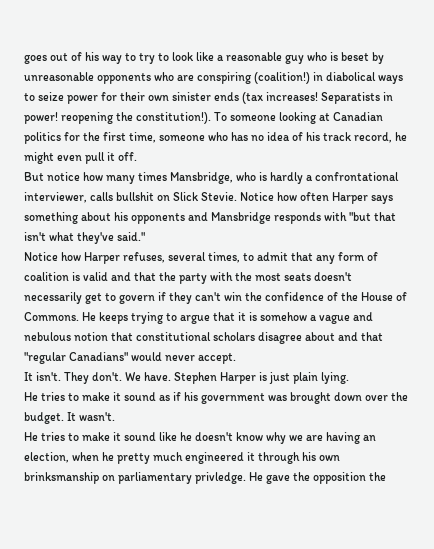goes out of his way to try to look like a reasonable guy who is beset by unreasonable opponents who are conspiring (coalition!) in diabolical ways to seize power for their own sinister ends (tax increases! Separatists in power! reopening the constitution!). To someone looking at Canadian politics for the first time, someone who has no idea of his track record, he might even pull it off.
But notice how many times Mansbridge, who is hardly a confrontational interviewer, calls bullshit on Slick Stevie. Notice how often Harper says something about his opponents and Mansbridge responds with "but that isn't what they've said."
Notice how Harper refuses, several times, to admit that any form of coalition is valid and that the party with the most seats doesn't necessarily get to govern if they can't win the confidence of the House of Commons. He keeps trying to argue that it is somehow a vague and nebulous notion that constitutional scholars disagree about and that "regular Canadians" would never accept.
It isn't. They don't. We have. Stephen Harper is just plain lying.
He tries to make it sound as if his government was brought down over the budget. It wasn't.
He tries to make it sound like he doesn't know why we are having an election, when he pretty much engineered it through his own brinksmanship on parliamentary privledge. He gave the opposition the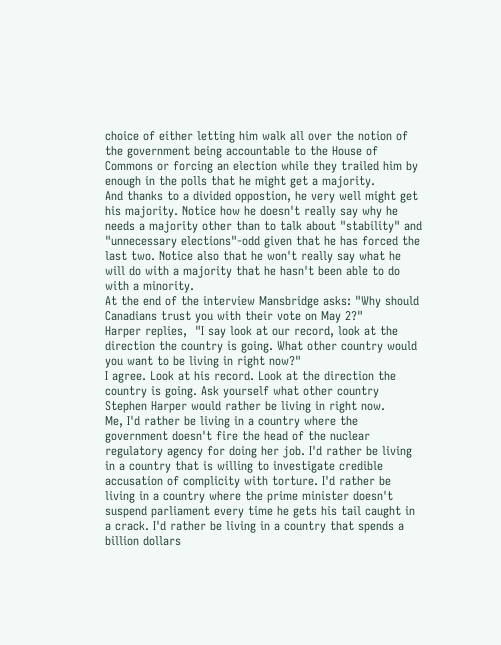choice of either letting him walk all over the notion of the government being accountable to the House of Commons or forcing an election while they trailed him by enough in the polls that he might get a majority.
And thanks to a divided oppostion, he very well might get his majority. Notice how he doesn't really say why he needs a majority other than to talk about "stability" and "unnecessary elections"-odd given that he has forced the last two. Notice also that he won't really say what he will do with a majority that he hasn't been able to do with a minority.
At the end of the interview Mansbridge asks: "Why should Canadians trust you with their vote on May 2?"
Harper replies,  "I say look at our record, look at the direction the country is going. What other country would you want to be living in right now?"
I agree. Look at his record. Look at the direction the country is going. Ask yourself what other country Stephen Harper would rather be living in right now.
Me, I'd rather be living in a country where the government doesn't fire the head of the nuclear regulatory agency for doing her job. I'd rather be living in a country that is willing to investigate credible accusation of complicity with torture. I'd rather be living in a country where the prime minister doesn't suspend parliament every time he gets his tail caught in a crack. I'd rather be living in a country that spends a billion dollars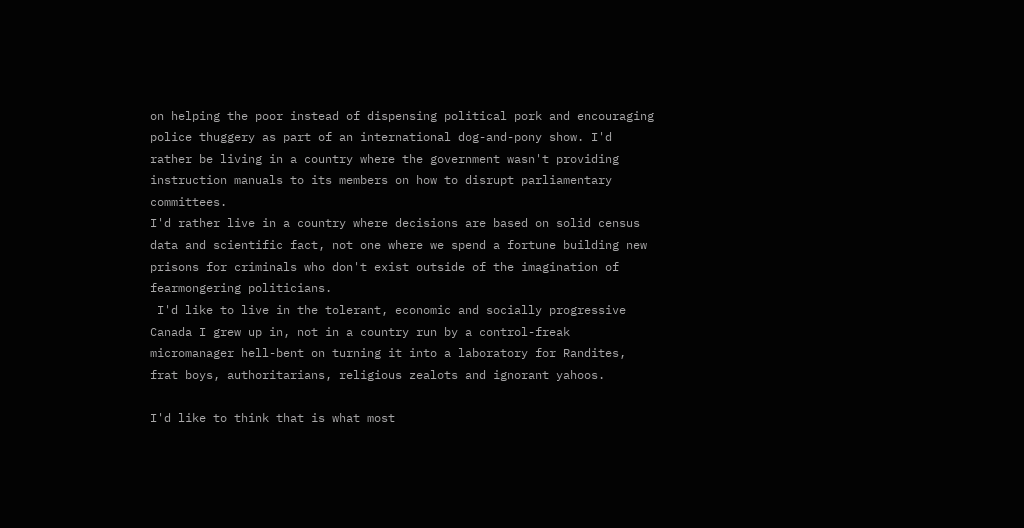on helping the poor instead of dispensing political pork and encouraging police thuggery as part of an international dog-and-pony show. I'd rather be living in a country where the government wasn't providing instruction manuals to its members on how to disrupt parliamentary committees.
I'd rather live in a country where decisions are based on solid census data and scientific fact, not one where we spend a fortune building new prisons for criminals who don't exist outside of the imagination of fearmongering politicians.
 I'd like to live in the tolerant, economic and socially progressive Canada I grew up in, not in a country run by a control-freak micromanager hell-bent on turning it into a laboratory for Randites, frat boys, authoritarians, religious zealots and ignorant yahoos.

I'd like to think that is what most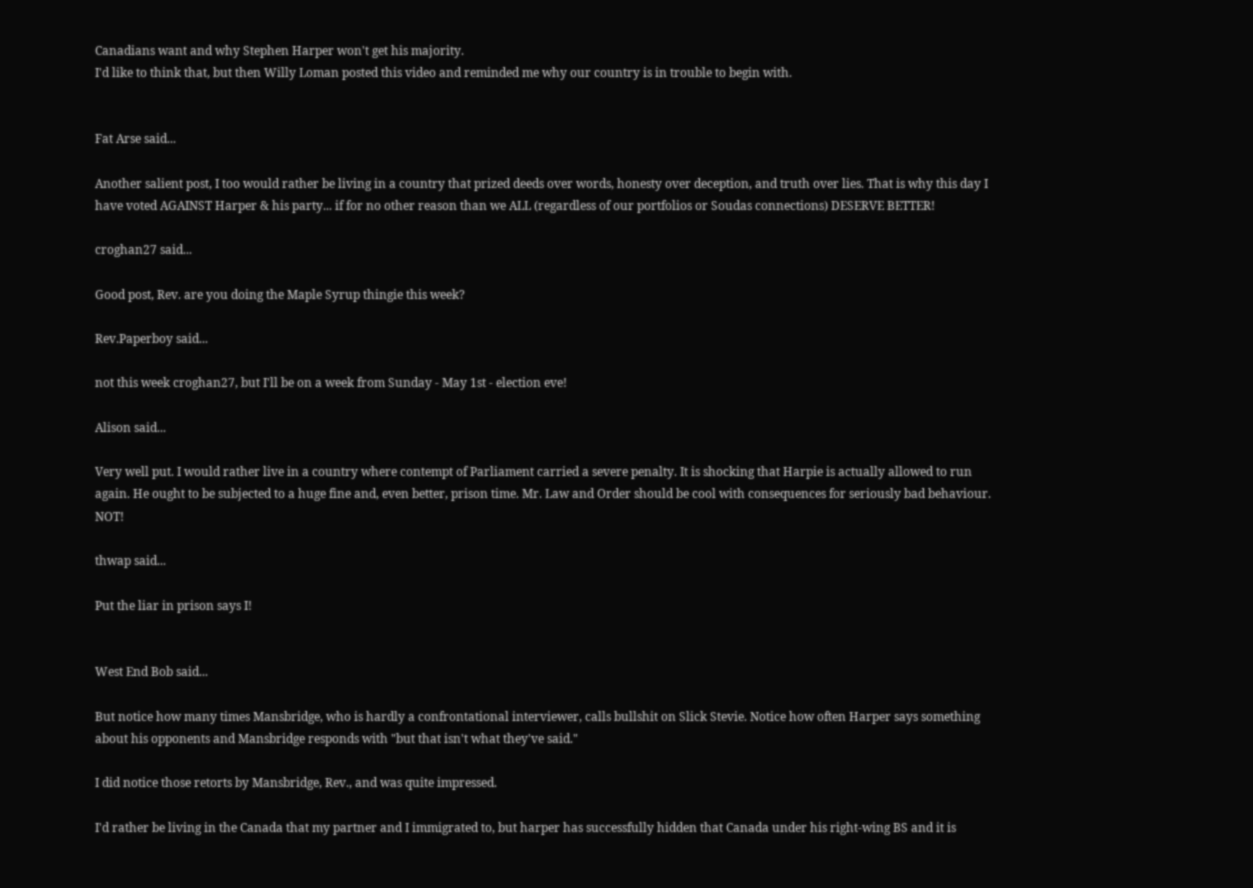Canadians want and why Stephen Harper won't get his majority.
I'd like to think that, but then Willy Loman posted this video and reminded me why our country is in trouble to begin with.


Fat Arse said...

Another salient post, I too would rather be living in a country that prized deeds over words, honesty over deception, and truth over lies. That is why this day I have voted AGAINST Harper & his party... if for no other reason than we ALL (regardless of our portfolios or Soudas connections) DESERVE BETTER!

croghan27 said...

Good post, Rev. are you doing the Maple Syrup thingie this week?

Rev.Paperboy said...

not this week croghan27, but I'll be on a week from Sunday - May 1st - election eve!

Alison said...

Very well put. I would rather live in a country where contempt of Parliament carried a severe penalty. It is shocking that Harpie is actually allowed to run again. He ought to be subjected to a huge fine and, even better, prison time. Mr. Law and Order should be cool with consequences for seriously bad behaviour. NOT!

thwap said...

Put the liar in prison says I!


West End Bob said...

But notice how many times Mansbridge, who is hardly a confrontational interviewer, calls bullshit on Slick Stevie. Notice how often Harper says something about his opponents and Mansbridge responds with "but that isn't what they've said."

I did notice those retorts by Mansbridge, Rev., and was quite impressed.

I'd rather be living in the Canada that my partner and I immigrated to, but harper has successfully hidden that Canada under his right-wing BS and it is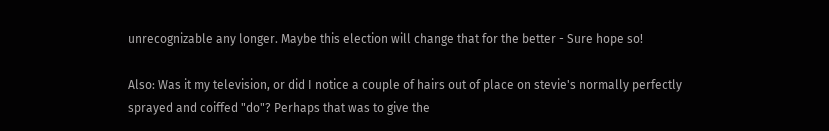unrecognizable any longer. Maybe this election will change that for the better - Sure hope so!

Also: Was it my television, or did I notice a couple of hairs out of place on stevie's normally perfectly sprayed and coiffed "do"? Perhaps that was to give the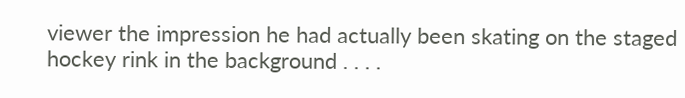viewer the impression he had actually been skating on the staged hockey rink in the background . . . .